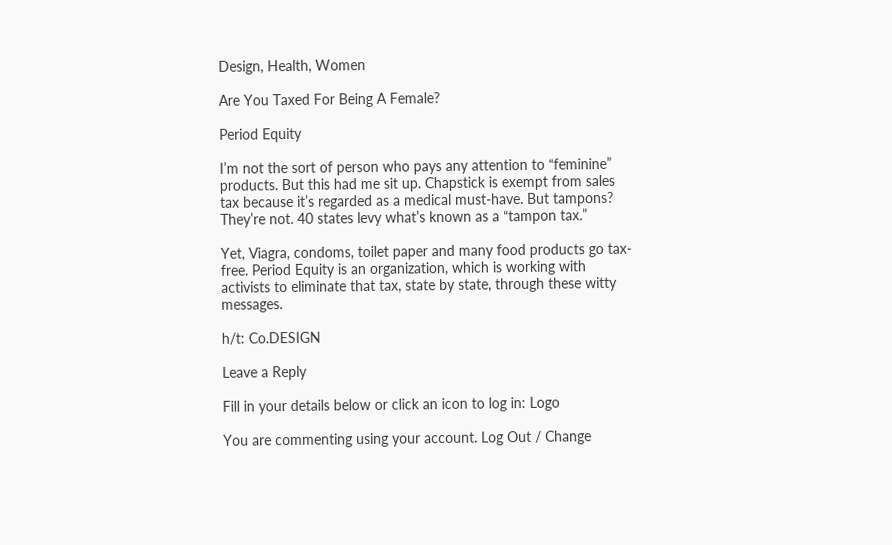Design, Health, Women

Are You Taxed For Being A Female?

Period Equity

I’m not the sort of person who pays any attention to “feminine” products. But this had me sit up. Chapstick is exempt from sales tax because it’s regarded as a medical must-have. But tampons? They’re not. 40 states levy what’s known as a “tampon tax.”

Yet, Viagra, condoms, toilet paper and many food products go tax-free. Period Equity is an organization, which is working with activists to eliminate that tax, state by state, through these witty messages.

h/t: Co.DESIGN

Leave a Reply

Fill in your details below or click an icon to log in: Logo

You are commenting using your account. Log Out / Change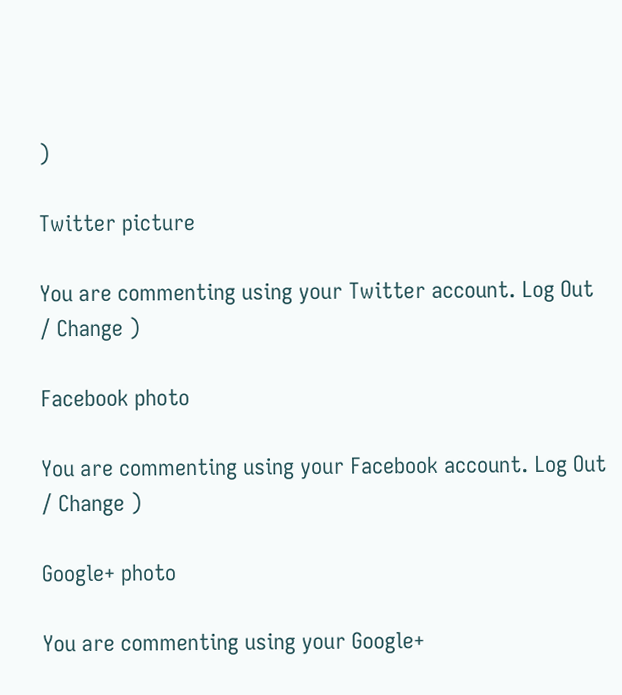)

Twitter picture

You are commenting using your Twitter account. Log Out / Change )

Facebook photo

You are commenting using your Facebook account. Log Out / Change )

Google+ photo

You are commenting using your Google+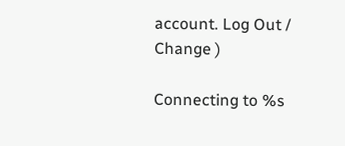account. Log Out / Change )

Connecting to %s